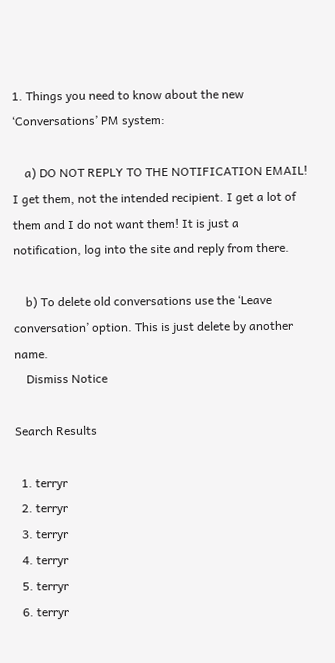1. Things you need to know about the new ‘Conversations’ PM system:

    a) DO NOT REPLY TO THE NOTIFICATION EMAIL! I get them, not the intended recipient. I get a lot of them and I do not want them! It is just a notification, log into the site and reply from there.

    b) To delete old conversations use the ‘Leave conversation’ option. This is just delete by another name.
    Dismiss Notice

Search Results

  1. terryr
  2. terryr
  3. terryr
  4. terryr
  5. terryr
  6. terryr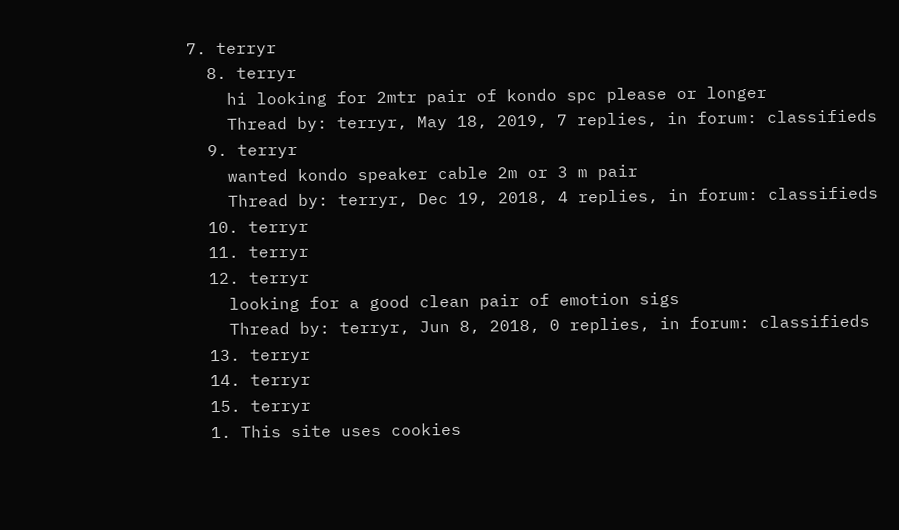7. terryr
  8. terryr
    hi looking for 2mtr pair of kondo spc please or longer
    Thread by: terryr, May 18, 2019, 7 replies, in forum: classifieds
  9. terryr
    wanted kondo speaker cable 2m or 3 m pair
    Thread by: terryr, Dec 19, 2018, 4 replies, in forum: classifieds
  10. terryr
  11. terryr
  12. terryr
    looking for a good clean pair of emotion sigs
    Thread by: terryr, Jun 8, 2018, 0 replies, in forum: classifieds
  13. terryr
  14. terryr
  15. terryr
  1. This site uses cookies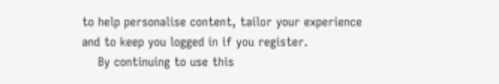to help personalise content, tailor your experience and to keep you logged in if you register.
    By continuing to use this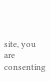site, you are consenting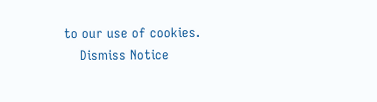to our use of cookies.
    Dismiss Notice